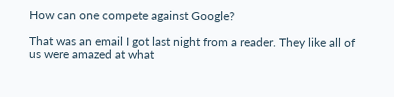How can one compete against Google?

That was an email I got last night from a reader. They like all of us were amazed at what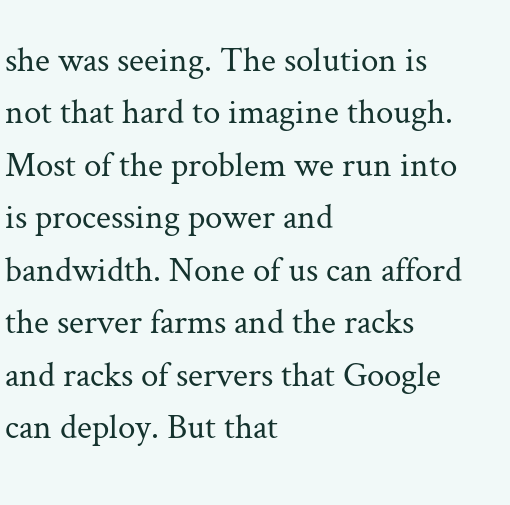she was seeing. The solution is not that hard to imagine though. Most of the problem we run into is processing power and bandwidth. None of us can afford the server farms and the racks and racks of servers that Google can deploy. But that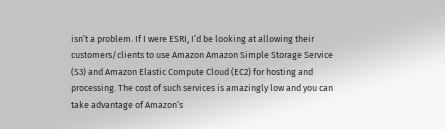isn’t a problem. If I were ESRI, I’d be looking at allowing their customers/clients to use Amazon Amazon Simple Storage Service (S3) and Amazon Elastic Compute Cloud (EC2) for hosting and processing. The cost of such services is amazingly low and you can take advantage of Amazon’s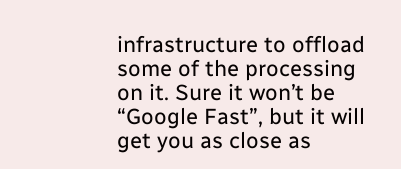infrastructure to offload some of the processing on it. Sure it won’t be “Google Fast”, but it will get you as close as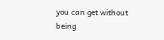you can get without being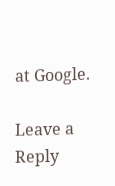at Google.

Leave a Reply